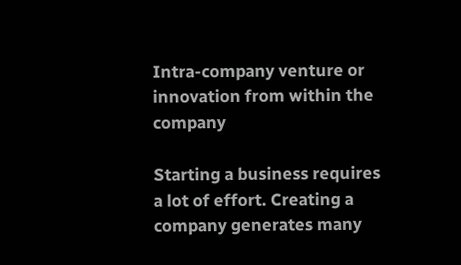Intra-company venture or innovation from within the company

Starting a business requires a lot of effort. Creating a company generates many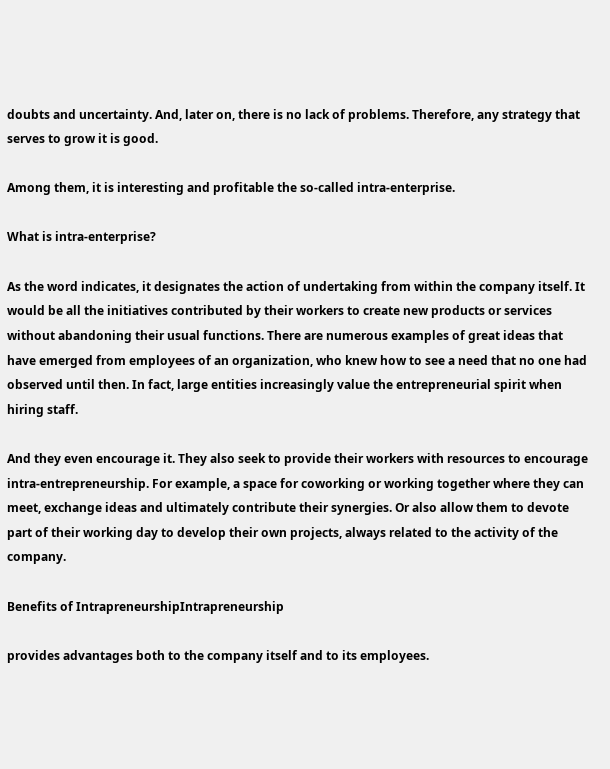doubts and uncertainty. And, later on, there is no lack of problems. Therefore, any strategy that serves to grow it is good.

Among them, it is interesting and profitable the so-called intra-enterprise.

What is intra-enterprise?

As the word indicates, it designates the action of undertaking from within the company itself. It would be all the initiatives contributed by their workers to create new products or services without abandoning their usual functions. There are numerous examples of great ideas that have emerged from employees of an organization, who knew how to see a need that no one had observed until then. In fact, large entities increasingly value the entrepreneurial spirit when hiring staff.

And they even encourage it. They also seek to provide their workers with resources to encourage intra-entrepreneurship. For example, a space for coworking or working together where they can meet, exchange ideas and ultimately contribute their synergies. Or also allow them to devote part of their working day to develop their own projects, always related to the activity of the company.

Benefits of IntrapreneurshipIntrapreneurship

provides advantages both to the company itself and to its employees.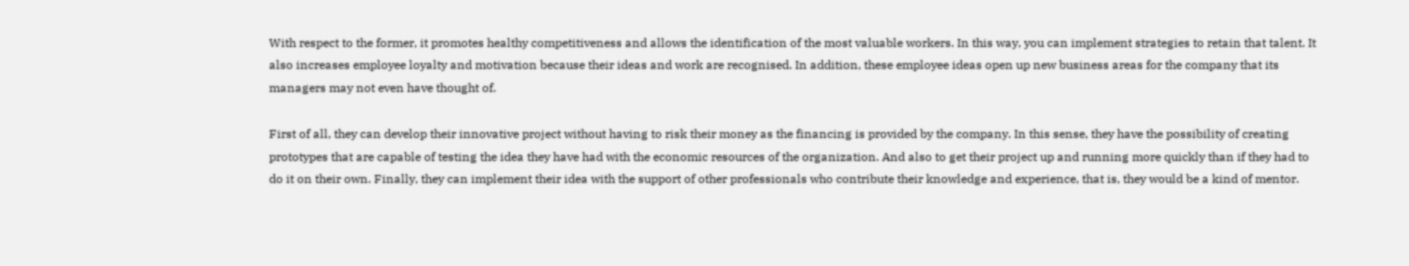With respect to the former, it promotes healthy competitiveness and allows the identification of the most valuable workers. In this way, you can implement strategies to retain that talent. It also increases employee loyalty and motivation because their ideas and work are recognised. In addition, these employee ideas open up new business areas for the company that its managers may not even have thought of.

First of all, they can develop their innovative project without having to risk their money as the financing is provided by the company. In this sense, they have the possibility of creating prototypes that are capable of testing the idea they have had with the economic resources of the organization. And also to get their project up and running more quickly than if they had to do it on their own. Finally, they can implement their idea with the support of other professionals who contribute their knowledge and experience, that is, they would be a kind of mentor.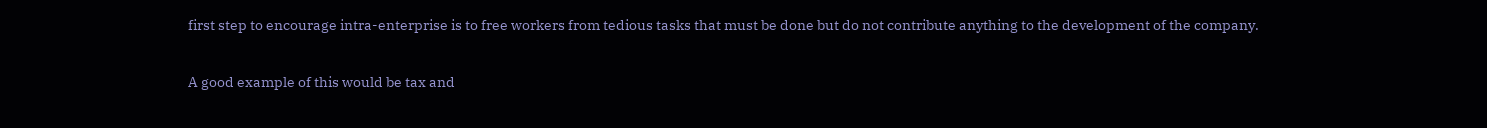first step to encourage intra-enterprise is to free workers from tedious tasks that must be done but do not contribute anything to the development of the company.

A good example of this would be tax and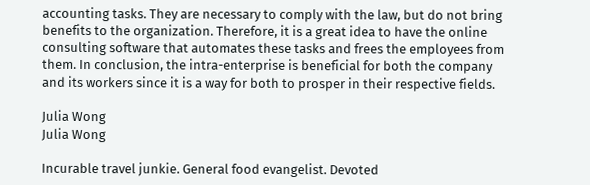accounting tasks. They are necessary to comply with the law, but do not bring benefits to the organization. Therefore, it is a great idea to have the online consulting software that automates these tasks and frees the employees from them. In conclusion, the intra-enterprise is beneficial for both the company and its workers since it is a way for both to prosper in their respective fields.

Julia Wong
Julia Wong

Incurable travel junkie. General food evangelist. Devoted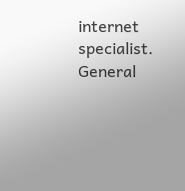internet specialist. General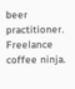beer practitioner. Freelance coffee ninja.